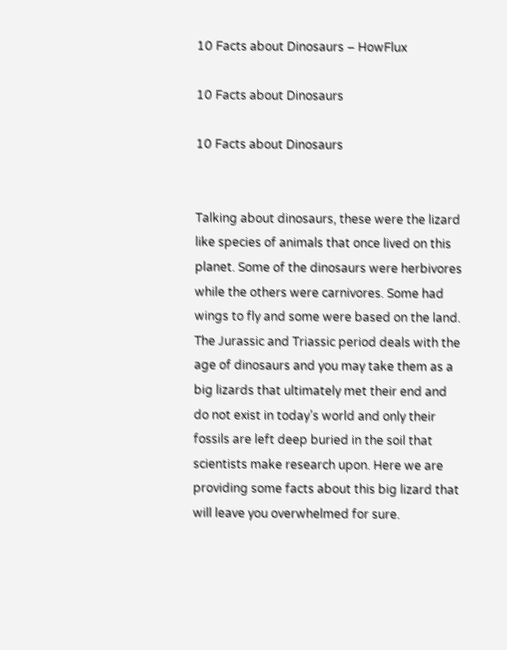10 Facts about Dinosaurs – HowFlux

10 Facts about Dinosaurs

10 Facts about Dinosaurs


Talking about dinosaurs, these were the lizard like species of animals that once lived on this planet. Some of the dinosaurs were herbivores while the others were carnivores. Some had wings to fly and some were based on the land. The Jurassic and Triassic period deals with the age of dinosaurs and you may take them as a big lizards that ultimately met their end and do not exist in today’s world and only their fossils are left deep buried in the soil that scientists make research upon. Here we are providing some facts about this big lizard that will leave you overwhelmed for sure.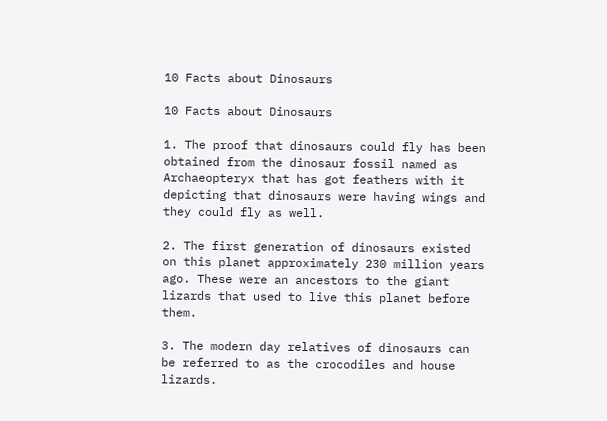10 Facts about Dinosaurs

10 Facts about Dinosaurs

1. The proof that dinosaurs could fly has been obtained from the dinosaur fossil named as Archaeopteryx that has got feathers with it depicting that dinosaurs were having wings and they could fly as well.

2. The first generation of dinosaurs existed on this planet approximately 230 million years ago. These were an ancestors to the giant lizards that used to live this planet before them.

3. The modern day relatives of dinosaurs can be referred to as the crocodiles and house lizards.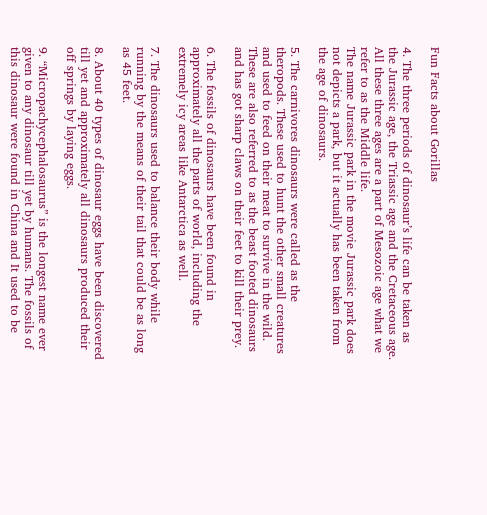Fun Facts about Gorillas

4. The three periods of dinosaur’s life can be taken as the Jurassic age, the Triassic age and the Cretaceous age. All these three ages are a part of Mesozoic age what we refer to as the Middle life.
The name Jurassic park in the movie Jurassic park does not depicts a park, but it actually has been taken from the age of dinosaurs.

5. The carnivores dinosaurs were called as the theropods. These used to hunt the other small creatures and used to feed on their meat to survive in the wild. These are also referred to as the beast footed dinosaurs and has got sharp claws on their feet to kill their prey.

6. The fossils of dinosaurs have been found in approximately all the parts of world, including the extremely icy areas like Antarctica as well.

7. The dinosaurs used to balance their body while running by the means of their tail that could be as long as 45 feet.

8. About 40 types of dinosaur eggs have been discovered till yet and approximately all dinosaurs produced their off springs by laying eggs.

9. “Micropachycephalosaurus” is the longest name ever given to any dinosaur till yet by humans. The fossils of this dinosaur were found in China and It used to be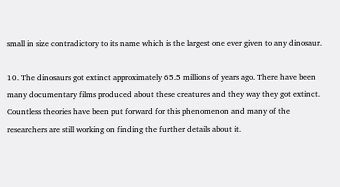small in size contradictory to its name which is the largest one ever given to any dinosaur.

10. The dinosaurs got extinct approximately 65.5 millions of years ago. There have been many documentary films produced about these creatures and they way they got extinct. Countless theories have been put forward for this phenomenon and many of the researchers are still working on finding the further details about it.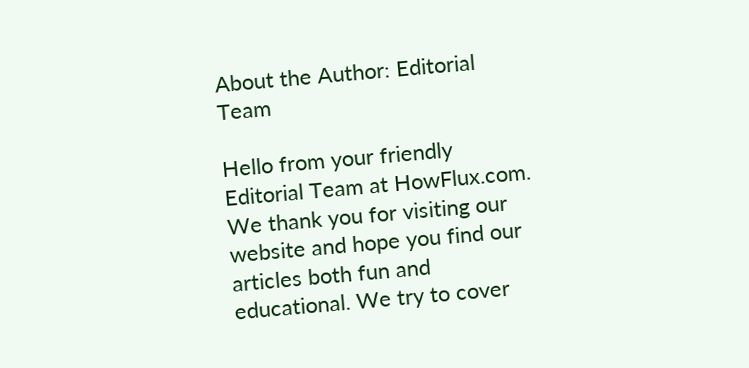About the Author: Editorial Team

Hello from your friendly Editorial Team at HowFlux.com. We thank you for visiting our website and hope you find our articles both fun and educational. We try to cover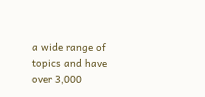a wide range of topics and have over 3,000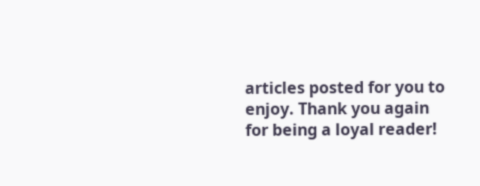articles posted for you to enjoy. Thank you again for being a loyal reader!